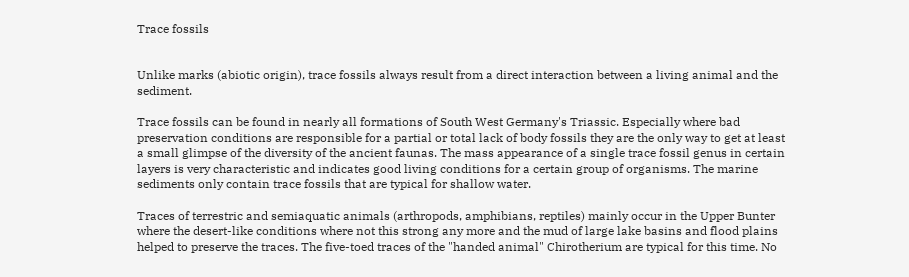Trace fossils


Unlike marks (abiotic origin), trace fossils always result from a direct interaction between a living animal and the sediment.

Trace fossils can be found in nearly all formations of South West Germany's Triassic. Especially where bad preservation conditions are responsible for a partial or total lack of body fossils they are the only way to get at least a small glimpse of the diversity of the ancient faunas. The mass appearance of a single trace fossil genus in certain layers is very characteristic and indicates good living conditions for a certain group of organisms. The marine sediments only contain trace fossils that are typical for shallow water.

Traces of terrestric and semiaquatic animals (arthropods, amphibians, reptiles) mainly occur in the Upper Bunter where the desert-like conditions where not this strong any more and the mud of large lake basins and flood plains helped to preserve the traces. The five-toed traces of the "handed animal" Chirotherium are typical for this time. No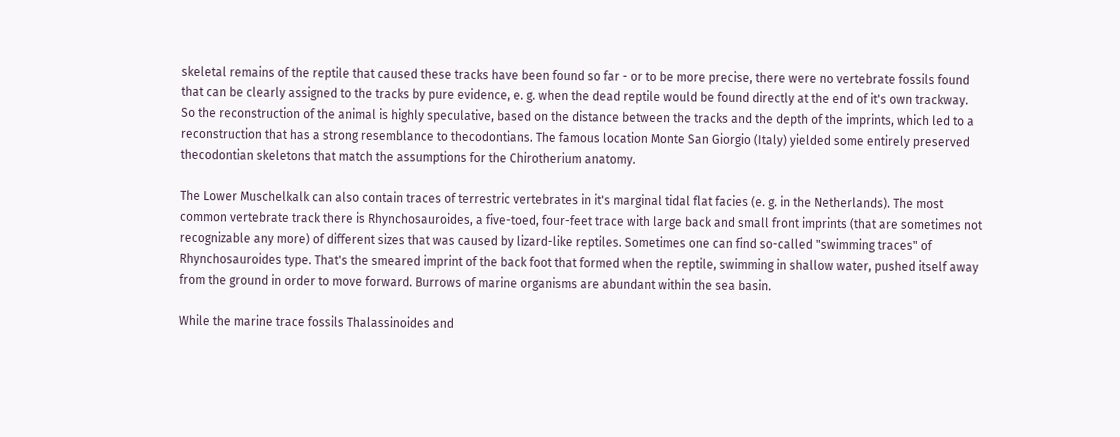skeletal remains of the reptile that caused these tracks have been found so far - or to be more precise, there were no vertebrate fossils found that can be clearly assigned to the tracks by pure evidence, e. g. when the dead reptile would be found directly at the end of it's own trackway. So the reconstruction of the animal is highly speculative, based on the distance between the tracks and the depth of the imprints, which led to a reconstruction that has a strong resemblance to thecodontians. The famous location Monte San Giorgio (Italy) yielded some entirely preserved thecodontian skeletons that match the assumptions for the Chirotherium anatomy.

The Lower Muschelkalk can also contain traces of terrestric vertebrates in it's marginal tidal flat facies (e. g. in the Netherlands). The most common vertebrate track there is Rhynchosauroides, a five-toed, four-feet trace with large back and small front imprints (that are sometimes not recognizable any more) of different sizes that was caused by lizard-like reptiles. Sometimes one can find so-called "swimming traces" of Rhynchosauroides type. That's the smeared imprint of the back foot that formed when the reptile, swimming in shallow water, pushed itself away from the ground in order to move forward. Burrows of marine organisms are abundant within the sea basin.

While the marine trace fossils Thalassinoides and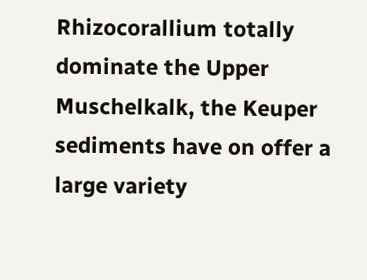Rhizocorallium totally dominate the Upper Muschelkalk, the Keuper sediments have on offer a large variety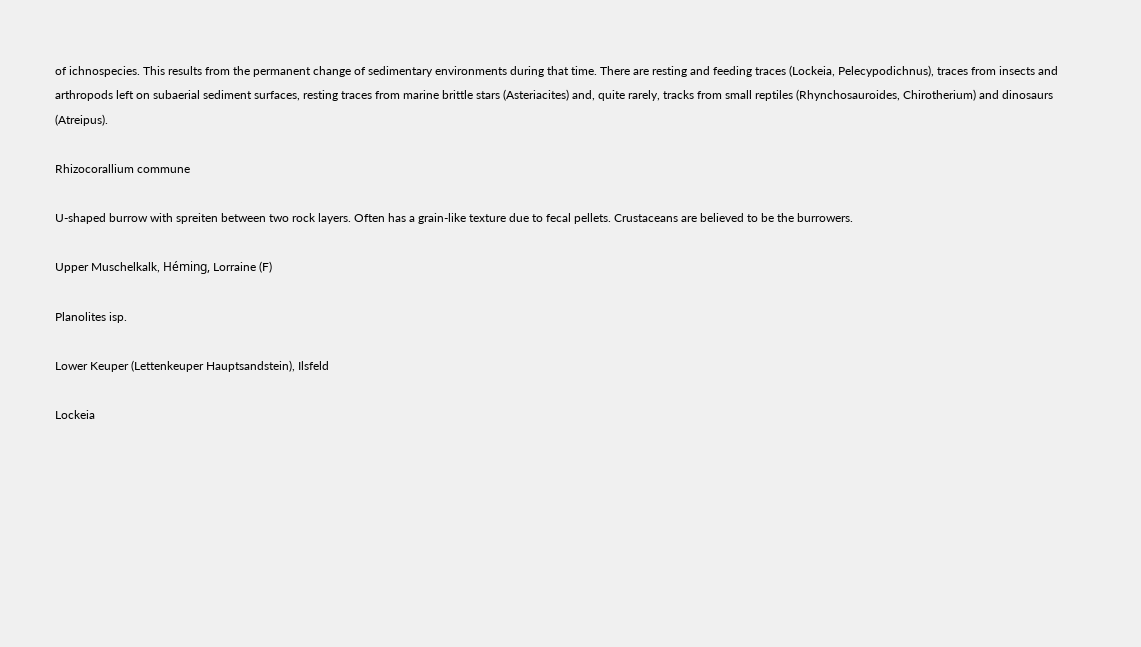of ichnospecies. This results from the permanent change of sedimentary environments during that time. There are resting and feeding traces (Lockeia, Pelecypodichnus), traces from insects and arthropods left on subaerial sediment surfaces, resting traces from marine brittle stars (Asteriacites) and, quite rarely, tracks from small reptiles (Rhynchosauroides, Chirotherium) and dinosaurs (Atreipus).

Rhizocorallium commune

U-shaped burrow with spreiten between two rock layers. Often has a grain-like texture due to fecal pellets. Crustaceans are believed to be the burrowers.

Upper Muschelkalk, Héming, Lorraine (F)

Planolites isp.

Lower Keuper (Lettenkeuper Hauptsandstein), Ilsfeld

Lockeia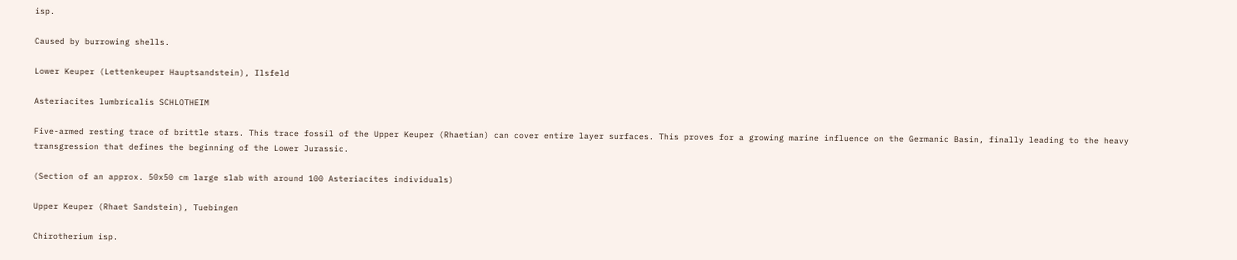isp.

Caused by burrowing shells.

Lower Keuper (Lettenkeuper Hauptsandstein), Ilsfeld

Asteriacites lumbricalis SCHLOTHEIM

Five-armed resting trace of brittle stars. This trace fossil of the Upper Keuper (Rhaetian) can cover entire layer surfaces. This proves for a growing marine influence on the Germanic Basin, finally leading to the heavy transgression that defines the beginning of the Lower Jurassic.

(Section of an approx. 50x50 cm large slab with around 100 Asteriacites individuals)

Upper Keuper (Rhaet Sandstein), Tuebingen

Chirotherium isp.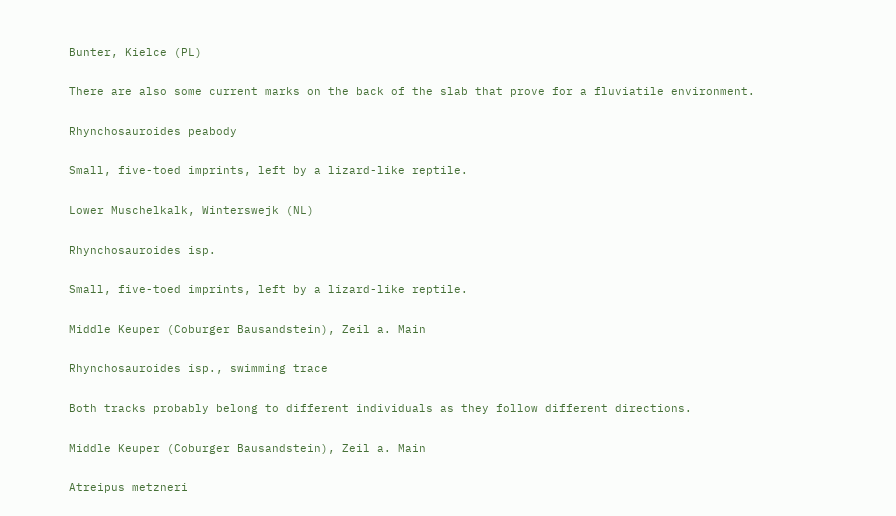Bunter, Kielce (PL)

There are also some current marks on the back of the slab that prove for a fluviatile environment.

Rhynchosauroides peabody

Small, five-toed imprints, left by a lizard-like reptile.

Lower Muschelkalk, Winterswejk (NL)

Rhynchosauroides isp.

Small, five-toed imprints, left by a lizard-like reptile.

Middle Keuper (Coburger Bausandstein), Zeil a. Main

Rhynchosauroides isp., swimming trace

Both tracks probably belong to different individuals as they follow different directions.

Middle Keuper (Coburger Bausandstein), Zeil a. Main

Atreipus metzneri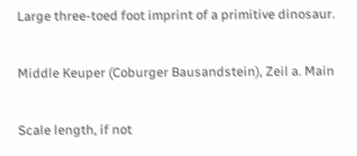Large three-toed foot imprint of a primitive dinosaur.

Middle Keuper (Coburger Bausandstein), Zeil a. Main

Scale length, if not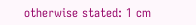otherwise stated: 1 cm